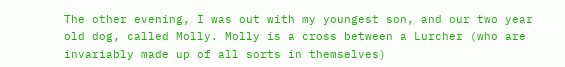The other evening, I was out with my youngest son, and our two year old dog, called Molly. Molly is a cross between a Lurcher (who are invariably made up of all sorts in themselves)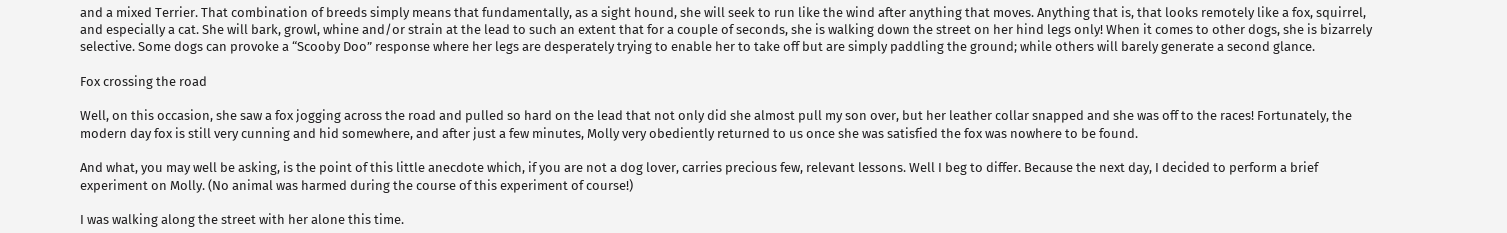and a mixed Terrier. That combination of breeds simply means that fundamentally, as a sight hound, she will seek to run like the wind after anything that moves. Anything that is, that looks remotely like a fox, squirrel, and especially a cat. She will bark, growl, whine and/or strain at the lead to such an extent that for a couple of seconds, she is walking down the street on her hind legs only! When it comes to other dogs, she is bizarrely selective. Some dogs can provoke a “Scooby Doo” response where her legs are desperately trying to enable her to take off but are simply paddling the ground; while others will barely generate a second glance.

Fox crossing the road

Well, on this occasion, she saw a fox jogging across the road and pulled so hard on the lead that not only did she almost pull my son over, but her leather collar snapped and she was off to the races! Fortunately, the modern day fox is still very cunning and hid somewhere, and after just a few minutes, Molly very obediently returned to us once she was satisfied the fox was nowhere to be found.

And what, you may well be asking, is the point of this little anecdote which, if you are not a dog lover, carries precious few, relevant lessons. Well I beg to differ. Because the next day, I decided to perform a brief experiment on Molly. (No animal was harmed during the course of this experiment of course!)

I was walking along the street with her alone this time.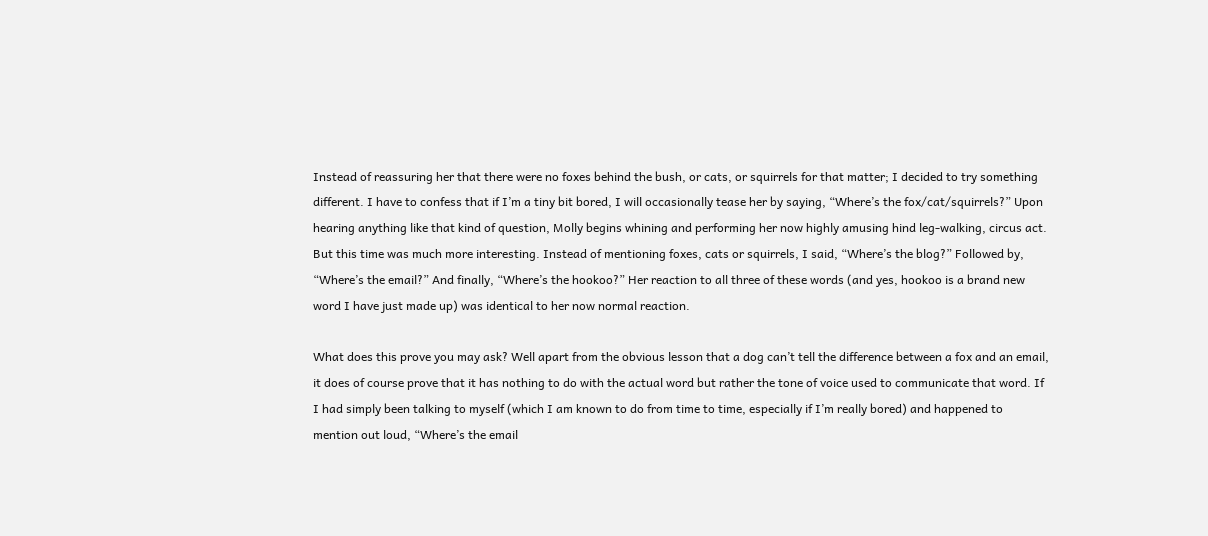Instead of reassuring her that there were no foxes behind the bush, or cats, or squirrels for that matter; I decided to try something different. I have to confess that if I’m a tiny bit bored, I will occasionally tease her by saying, “Where’s the fox/cat/squirrels?” Upon hearing anything like that kind of question, Molly begins whining and performing her now highly amusing hind leg-walking, circus act. But this time was much more interesting. Instead of mentioning foxes, cats or squirrels, I said, “Where’s the blog?” Followed by, “Where’s the email?” And finally, “Where’s the hookoo?” Her reaction to all three of these words (and yes, hookoo is a brand new word I have just made up) was identical to her now normal reaction.

What does this prove you may ask? Well apart from the obvious lesson that a dog can’t tell the difference between a fox and an email, it does of course prove that it has nothing to do with the actual word but rather the tone of voice used to communicate that word. If I had simply been talking to myself (which I am known to do from time to time, especially if I’m really bored) and happened to mention out loud, “Where’s the email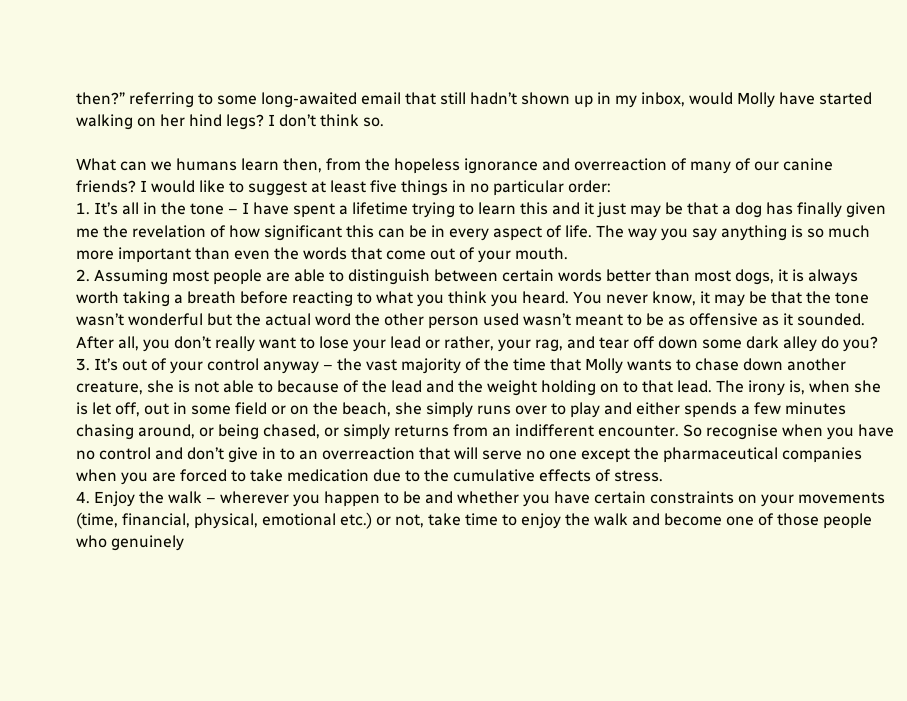then?” referring to some long-awaited email that still hadn’t shown up in my inbox, would Molly have started walking on her hind legs? I don’t think so.

What can we humans learn then, from the hopeless ignorance and overreaction of many of our canine friends? I would like to suggest at least five things in no particular order:
1. It’s all in the tone – I have spent a lifetime trying to learn this and it just may be that a dog has finally given me the revelation of how significant this can be in every aspect of life. The way you say anything is so much more important than even the words that come out of your mouth.
2. Assuming most people are able to distinguish between certain words better than most dogs, it is always worth taking a breath before reacting to what you think you heard. You never know, it may be that the tone wasn’t wonderful but the actual word the other person used wasn’t meant to be as offensive as it sounded. After all, you don’t really want to lose your lead or rather, your rag, and tear off down some dark alley do you?
3. It’s out of your control anyway – the vast majority of the time that Molly wants to chase down another creature, she is not able to because of the lead and the weight holding on to that lead. The irony is, when she is let off, out in some field or on the beach, she simply runs over to play and either spends a few minutes chasing around, or being chased, or simply returns from an indifferent encounter. So recognise when you have no control and don’t give in to an overreaction that will serve no one except the pharmaceutical companies when you are forced to take medication due to the cumulative effects of stress.
4. Enjoy the walk – wherever you happen to be and whether you have certain constraints on your movements (time, financial, physical, emotional etc.) or not, take time to enjoy the walk and become one of those people who genuinely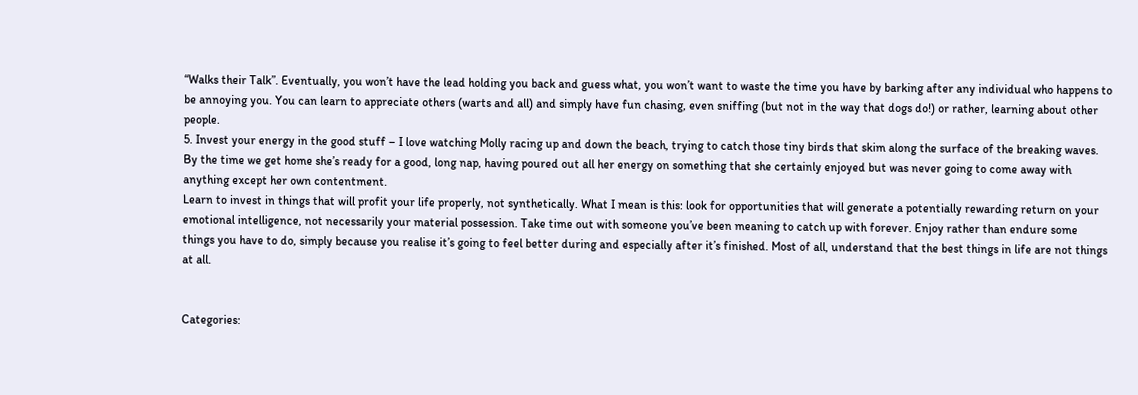“Walks their Talk”. Eventually, you won’t have the lead holding you back and guess what, you won’t want to waste the time you have by barking after any individual who happens to be annoying you. You can learn to appreciate others (warts and all) and simply have fun chasing, even sniffing (but not in the way that dogs do!) or rather, learning about other people.
5. Invest your energy in the good stuff – I love watching Molly racing up and down the beach, trying to catch those tiny birds that skim along the surface of the breaking waves. By the time we get home she’s ready for a good, long nap, having poured out all her energy on something that she certainly enjoyed but was never going to come away with anything except her own contentment.
Learn to invest in things that will profit your life properly, not synthetically. What I mean is this: look for opportunities that will generate a potentially rewarding return on your emotional intelligence, not necessarily your material possession. Take time out with someone you’ve been meaning to catch up with forever. Enjoy rather than endure some things you have to do, simply because you realise it’s going to feel better during and especially after it’s finished. Most of all, understand that the best things in life are not things at all.


Categories: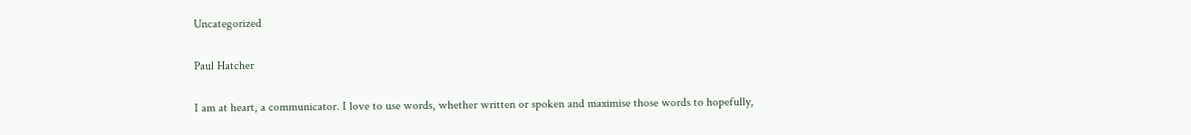Uncategorized

Paul Hatcher

I am at heart, a communicator. I love to use words, whether written or spoken and maximise those words to hopefully,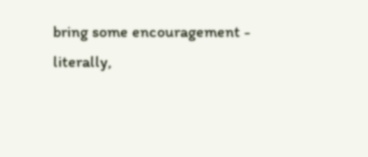bring some encouragement - literally,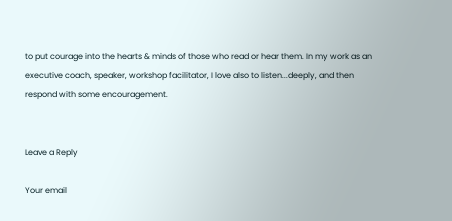to put courage into the hearts & minds of those who read or hear them. In my work as an executive coach, speaker, workshop facilitator, I love also to listen...deeply, and then respond with some encouragement.


Leave a Reply

Your email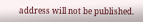address will not be published.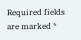Required fields are marked *